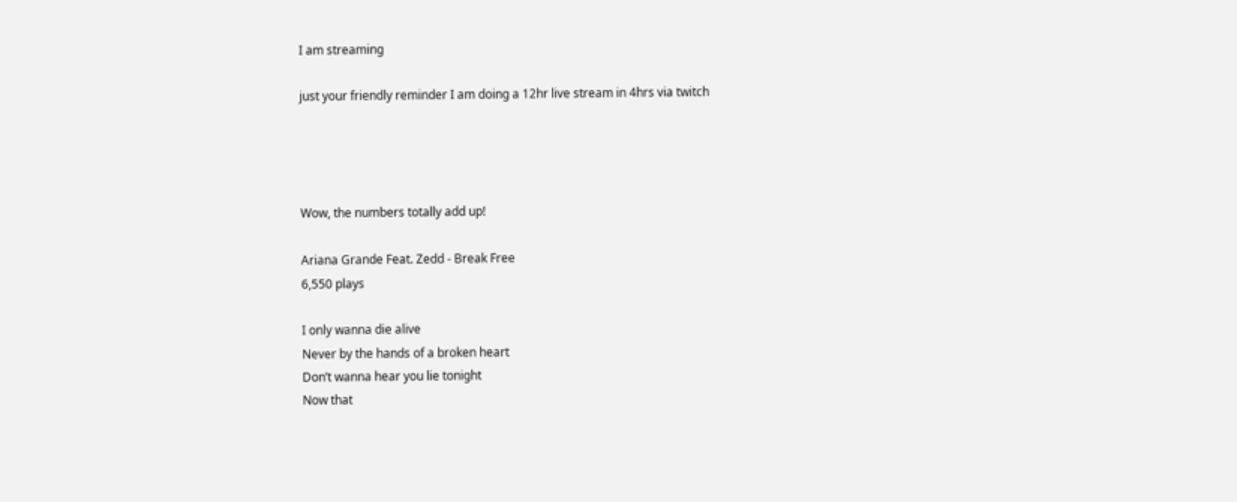I am streaming

just your friendly reminder I am doing a 12hr live stream in 4hrs via twitch




Wow, the numbers totally add up!

Ariana Grande Feat. Zedd - Break Free
6,550 plays

I only wanna die alive
Never by the hands of a broken heart
Don’t wanna hear you lie tonight
Now that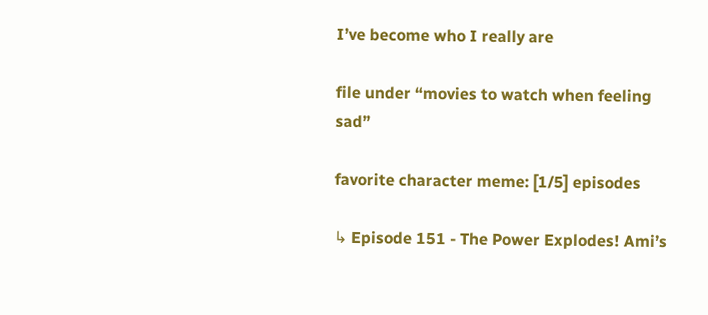I’ve become who I really are

file under “movies to watch when feeling sad”

favorite character meme: [1/5] episodes

↳ Episode 151 - The Power Explodes! Ami’s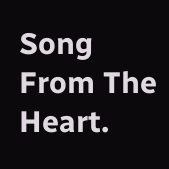Song From The Heart.